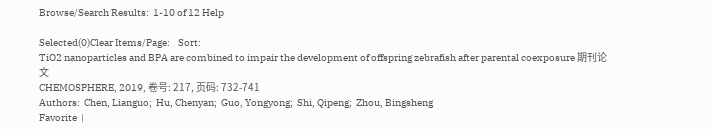Browse/Search Results:  1-10 of 12 Help

Selected(0)Clear Items/Page:    Sort:
TiO2 nanoparticles and BPA are combined to impair the development of offspring zebrafish after parental coexposure 期刊论文
CHEMOSPHERE, 2019, 卷号: 217, 页码: 732-741
Authors:  Chen, Lianguo;  Hu, Chenyan;  Guo, Yongyong;  Shi, Qipeng;  Zhou, Bingsheng
Favorite  |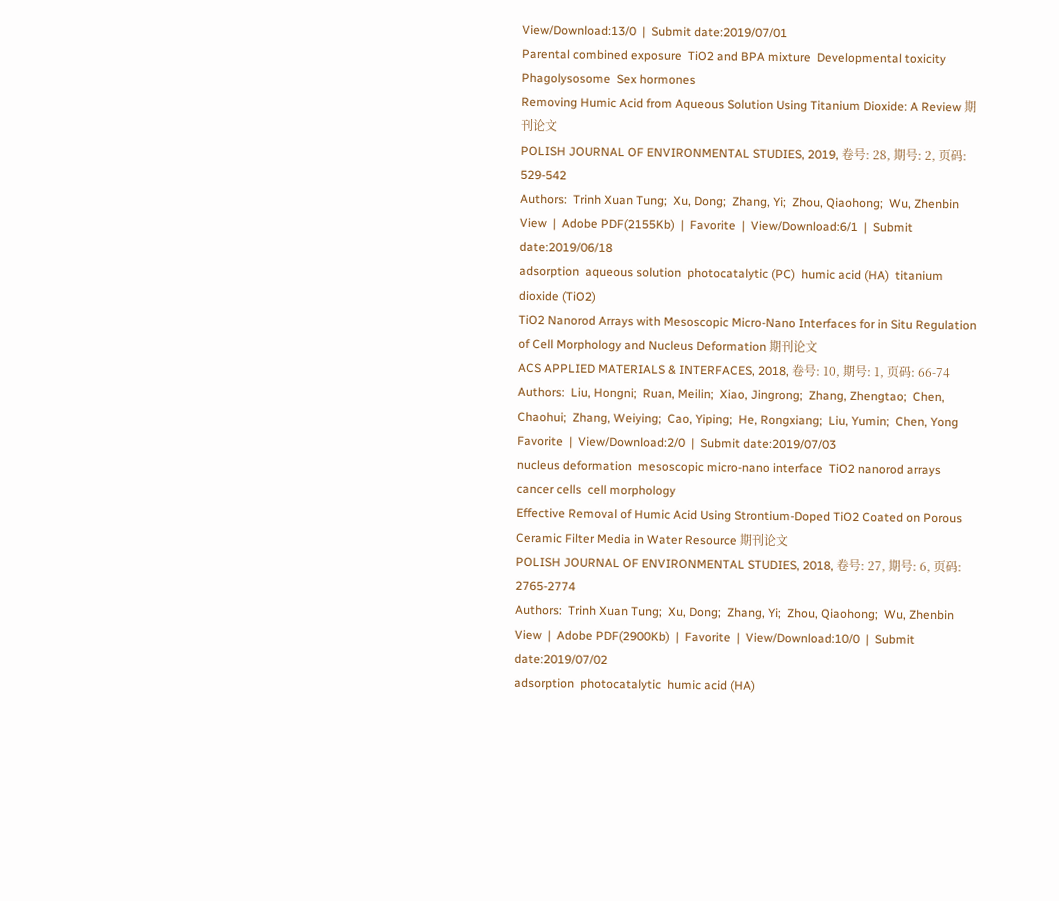View/Download:13/0  |  Submit date:2019/07/01
Parental combined exposure  TiO2 and BPA mixture  Developmental toxicity  Phagolysosome  Sex hormones
Removing Humic Acid from Aqueous Solution Using Titanium Dioxide: A Review 期刊论文
POLISH JOURNAL OF ENVIRONMENTAL STUDIES, 2019, 卷号: 28, 期号: 2, 页码: 529-542
Authors:  Trinh Xuan Tung;  Xu, Dong;  Zhang, Yi;  Zhou, Qiaohong;  Wu, Zhenbin
View  |  Adobe PDF(2155Kb)  |  Favorite  |  View/Download:6/1  |  Submit date:2019/06/18
adsorption  aqueous solution  photocatalytic (PC)  humic acid (HA)  titanium dioxide (TiO2)
TiO2 Nanorod Arrays with Mesoscopic Micro-Nano Interfaces for in Situ Regulation of Cell Morphology and Nucleus Deformation 期刊论文
ACS APPLIED MATERIALS & INTERFACES, 2018, 卷号: 10, 期号: 1, 页码: 66-74
Authors:  Liu, Hongni;  Ruan, Meilin;  Xiao, Jingrong;  Zhang, Zhengtao;  Chen, Chaohui;  Zhang, Weiying;  Cao, Yiping;  He, Rongxiang;  Liu, Yumin;  Chen, Yong
Favorite  |  View/Download:2/0  |  Submit date:2019/07/03
nucleus deformation  mesoscopic micro-nano interface  TiO2 nanorod arrays  cancer cells  cell morphology
Effective Removal of Humic Acid Using Strontium-Doped TiO2 Coated on Porous Ceramic Filter Media in Water Resource 期刊论文
POLISH JOURNAL OF ENVIRONMENTAL STUDIES, 2018, 卷号: 27, 期号: 6, 页码: 2765-2774
Authors:  Trinh Xuan Tung;  Xu, Dong;  Zhang, Yi;  Zhou, Qiaohong;  Wu, Zhenbin
View  |  Adobe PDF(2900Kb)  |  Favorite  |  View/Download:10/0  |  Submit date:2019/07/02
adsorption  photocatalytic  humic acid (HA)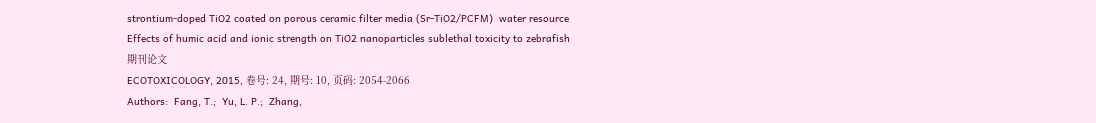strontium-doped TiO2 coated on porous ceramic filter media (Sr-TiO2/PCFM)  water resource
Effects of humic acid and ionic strength on TiO2 nanoparticles sublethal toxicity to zebrafish 期刊论文
ECOTOXICOLOGY, 2015, 卷号: 24, 期号: 10, 页码: 2054-2066
Authors:  Fang, T.;  Yu, L. P.;  Zhang,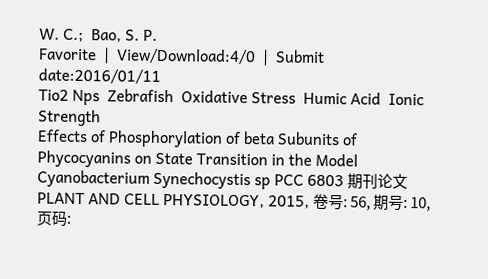W. C.;  Bao, S. P.
Favorite  |  View/Download:4/0  |  Submit date:2016/01/11
Tio2 Nps  Zebrafish  Oxidative Stress  Humic Acid  Ionic Strength
Effects of Phosphorylation of beta Subunits of Phycocyanins on State Transition in the Model Cyanobacterium Synechocystis sp PCC 6803 期刊论文
PLANT AND CELL PHYSIOLOGY, 2015, 卷号: 56, 期号: 10, 页码: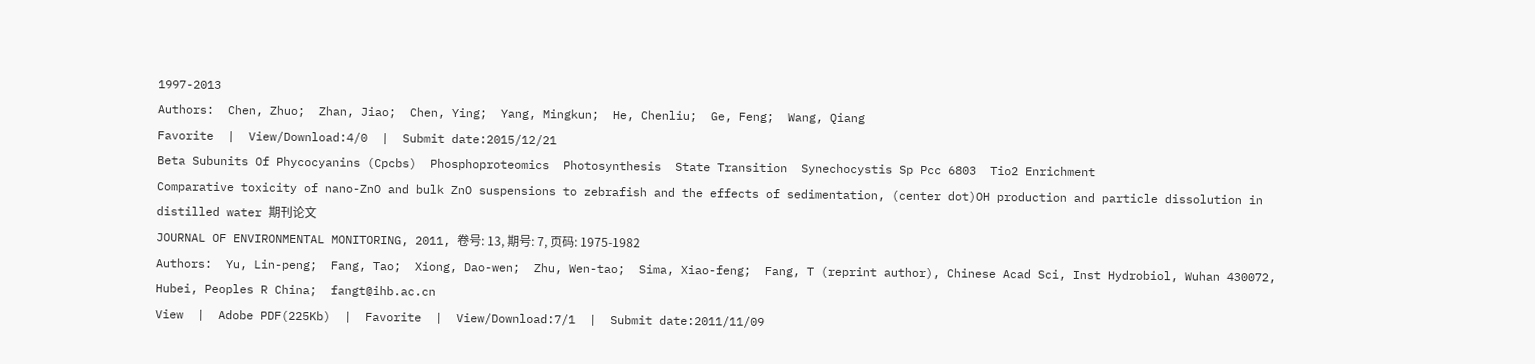1997-2013
Authors:  Chen, Zhuo;  Zhan, Jiao;  Chen, Ying;  Yang, Mingkun;  He, Chenliu;  Ge, Feng;  Wang, Qiang
Favorite  |  View/Download:4/0  |  Submit date:2015/12/21
Beta Subunits Of Phycocyanins (Cpcbs)  Phosphoproteomics  Photosynthesis  State Transition  Synechocystis Sp Pcc 6803  Tio2 Enrichment
Comparative toxicity of nano-ZnO and bulk ZnO suspensions to zebrafish and the effects of sedimentation, (center dot)OH production and particle dissolution in distilled water 期刊论文
JOURNAL OF ENVIRONMENTAL MONITORING, 2011, 卷号: 13, 期号: 7, 页码: 1975-1982
Authors:  Yu, Lin-peng;  Fang, Tao;  Xiong, Dao-wen;  Zhu, Wen-tao;  Sima, Xiao-feng;  Fang, T (reprint author), Chinese Acad Sci, Inst Hydrobiol, Wuhan 430072, Hubei, Peoples R China;  fangt@ihb.ac.cn
View  |  Adobe PDF(225Kb)  |  Favorite  |  View/Download:7/1  |  Submit date:2011/11/09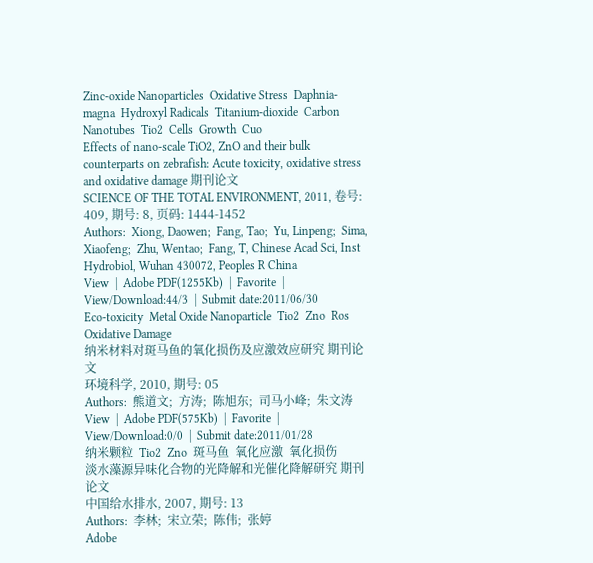Zinc-oxide Nanoparticles  Oxidative Stress  Daphnia-magna  Hydroxyl Radicals  Titanium-dioxide  Carbon Nanotubes  Tio2  Cells  Growth  Cuo
Effects of nano-scale TiO2, ZnO and their bulk counterparts on zebrafish: Acute toxicity, oxidative stress and oxidative damage 期刊论文
SCIENCE OF THE TOTAL ENVIRONMENT, 2011, 卷号: 409, 期号: 8, 页码: 1444-1452
Authors:  Xiong, Daowen;  Fang, Tao;  Yu, Linpeng;  Sima, Xiaofeng;  Zhu, Wentao;  Fang, T, Chinese Acad Sci, Inst Hydrobiol, Wuhan 430072, Peoples R China
View  |  Adobe PDF(1255Kb)  |  Favorite  |  View/Download:44/3  |  Submit date:2011/06/30
Eco-toxicity  Metal Oxide Nanoparticle  Tio2  Zno  Ros  Oxidative Damage
纳米材料对斑马鱼的氧化损伤及应激效应研究 期刊论文
环境科学, 2010, 期号: 05
Authors:  熊道文;  方涛;  陈旭东;  司马小峰;  朱文涛
View  |  Adobe PDF(575Kb)  |  Favorite  |  View/Download:0/0  |  Submit date:2011/01/28
纳米颗粒  Tio2  Zno  斑马鱼  氧化应激  氧化损伤
淡水藻源异味化合物的光降解和光催化降解研究 期刊论文
中国给水排水, 2007, 期号: 13
Authors:  李林;  宋立荣;  陈伟;  张婷
Adobe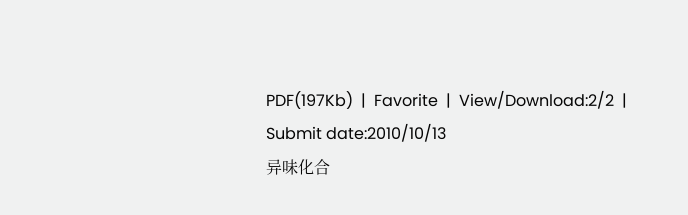PDF(197Kb)  |  Favorite  |  View/Download:2/2  |  Submit date:2010/10/13
异味化合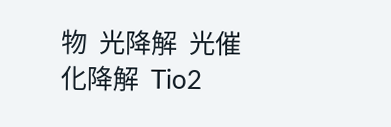物  光降解  光催化降解  Tio2